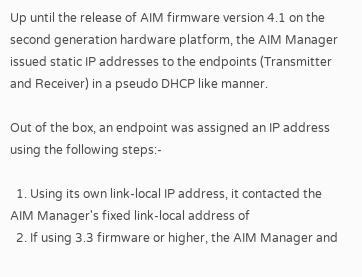Up until the release of AIM firmware version 4.1 on the second generation hardware platform, the AIM Manager issued static IP addresses to the endpoints (Transmitter and Receiver) in a pseudo DHCP like manner.

Out of the box, an endpoint was assigned an IP address using the following steps:-

  1. Using its own link-local IP address, it contacted the AIM Manager's fixed link-local address of
  2. If using 3.3 firmware or higher, the AIM Manager and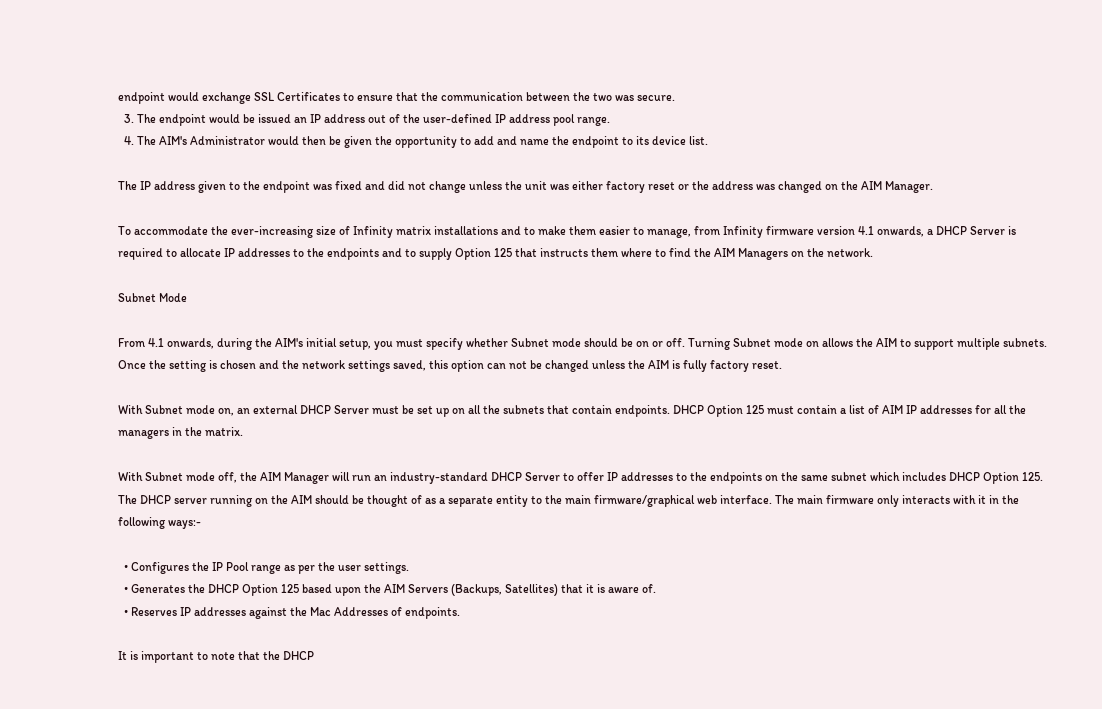endpoint would exchange SSL Certificates to ensure that the communication between the two was secure.
  3. The endpoint would be issued an IP address out of the user-defined IP address pool range.
  4. The AIM's Administrator would then be given the opportunity to add and name the endpoint to its device list.

The IP address given to the endpoint was fixed and did not change unless the unit was either factory reset or the address was changed on the AIM Manager.

To accommodate the ever-increasing size of Infinity matrix installations and to make them easier to manage, from Infinity firmware version 4.1 onwards, a DHCP Server is required to allocate IP addresses to the endpoints and to supply Option 125 that instructs them where to find the AIM Managers on the network.

Subnet Mode

From 4.1 onwards, during the AIM's initial setup, you must specify whether Subnet mode should be on or off. Turning Subnet mode on allows the AIM to support multiple subnets. Once the setting is chosen and the network settings saved, this option can not be changed unless the AIM is fully factory reset.

With Subnet mode on, an external DHCP Server must be set up on all the subnets that contain endpoints. DHCP Option 125 must contain a list of AIM IP addresses for all the managers in the matrix.

With Subnet mode off, the AIM Manager will run an industry-standard DHCP Server to offer IP addresses to the endpoints on the same subnet which includes DHCP Option 125. The DHCP server running on the AIM should be thought of as a separate entity to the main firmware/graphical web interface. The main firmware only interacts with it in the following ways:-

  • Configures the IP Pool range as per the user settings.
  • Generates the DHCP Option 125 based upon the AIM Servers (Backups, Satellites) that it is aware of.
  • Reserves IP addresses against the Mac Addresses of endpoints.

It is important to note that the DHCP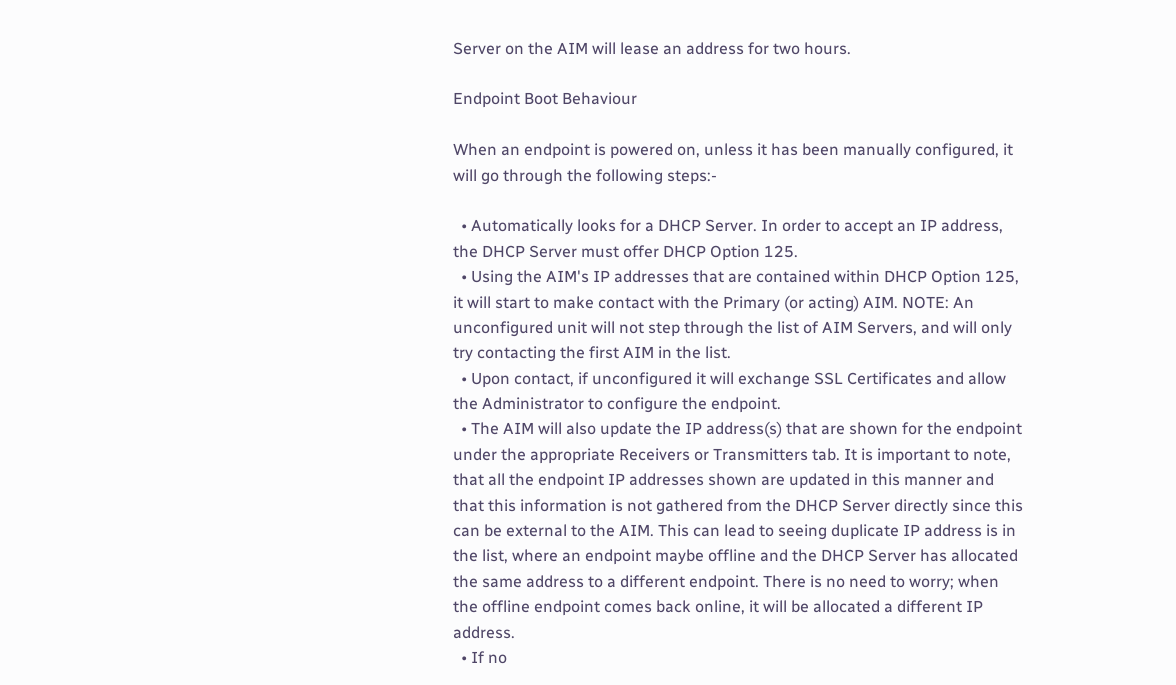Server on the AIM will lease an address for two hours.

Endpoint Boot Behaviour

When an endpoint is powered on, unless it has been manually configured, it will go through the following steps:-

  • Automatically looks for a DHCP Server. In order to accept an IP address, the DHCP Server must offer DHCP Option 125.
  • Using the AIM's IP addresses that are contained within DHCP Option 125, it will start to make contact with the Primary (or acting) AIM. NOTE: An unconfigured unit will not step through the list of AIM Servers, and will only try contacting the first AIM in the list.
  • Upon contact, if unconfigured it will exchange SSL Certificates and allow the Administrator to configure the endpoint.
  • The AIM will also update the IP address(s) that are shown for the endpoint under the appropriate Receivers or Transmitters tab. It is important to note, that all the endpoint IP addresses shown are updated in this manner and that this information is not gathered from the DHCP Server directly since this can be external to the AIM. This can lead to seeing duplicate IP address is in the list, where an endpoint maybe offline and the DHCP Server has allocated the same address to a different endpoint. There is no need to worry; when the offline endpoint comes back online, it will be allocated a different IP address.
  • If no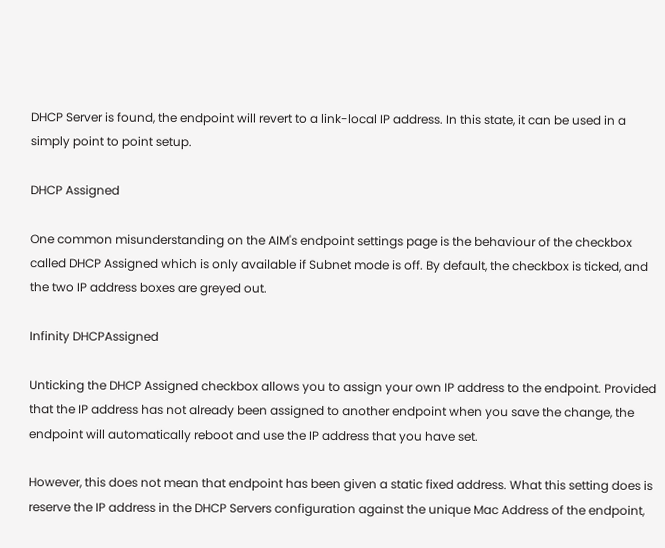DHCP Server is found, the endpoint will revert to a link-local IP address. In this state, it can be used in a simply point to point setup.

DHCP Assigned

One common misunderstanding on the AIM's endpoint settings page is the behaviour of the checkbox called DHCP Assigned which is only available if Subnet mode is off. By default, the checkbox is ticked, and the two IP address boxes are greyed out.

Infinity DHCPAssigned

Unticking the DHCP Assigned checkbox allows you to assign your own IP address to the endpoint. Provided that the IP address has not already been assigned to another endpoint when you save the change, the endpoint will automatically reboot and use the IP address that you have set.

However, this does not mean that endpoint has been given a static fixed address. What this setting does is reserve the IP address in the DHCP Servers configuration against the unique Mac Address of the endpoint,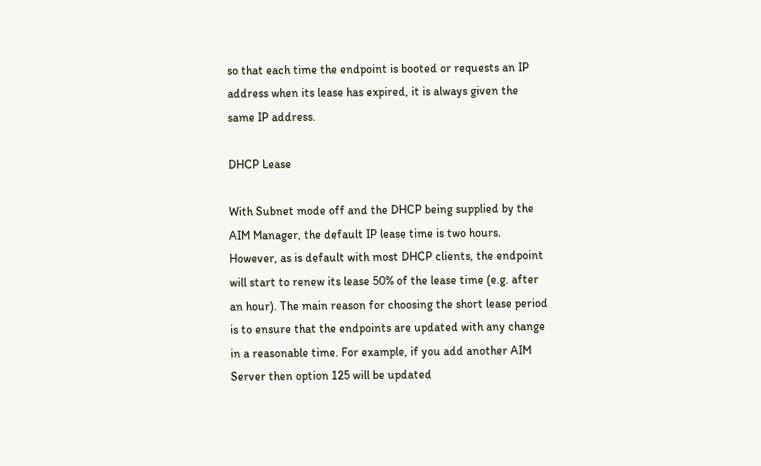so that each time the endpoint is booted or requests an IP address when its lease has expired, it is always given the same IP address.

DHCP Lease

With Subnet mode off and the DHCP being supplied by the AIM Manager, the default IP lease time is two hours. However, as is default with most DHCP clients, the endpoint will start to renew its lease 50% of the lease time (e.g. after an hour). The main reason for choosing the short lease period is to ensure that the endpoints are updated with any change in a reasonable time. For example, if you add another AIM Server then option 125 will be updated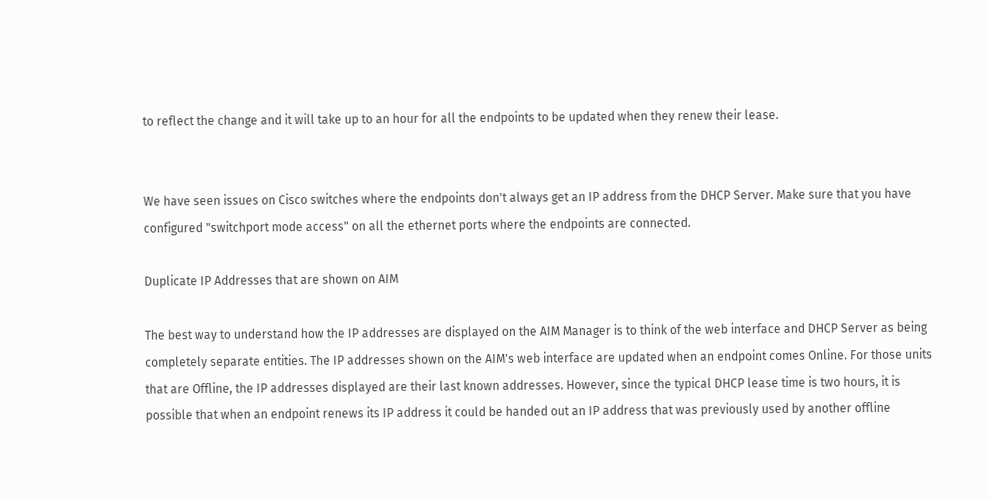to reflect the change and it will take up to an hour for all the endpoints to be updated when they renew their lease.


We have seen issues on Cisco switches where the endpoints don't always get an IP address from the DHCP Server. Make sure that you have configured "switchport mode access" on all the ethernet ports where the endpoints are connected.

Duplicate IP Addresses that are shown on AIM

The best way to understand how the IP addresses are displayed on the AIM Manager is to think of the web interface and DHCP Server as being completely separate entities. The IP addresses shown on the AIM's web interface are updated when an endpoint comes Online. For those units that are Offline, the IP addresses displayed are their last known addresses. However, since the typical DHCP lease time is two hours, it is possible that when an endpoint renews its IP address it could be handed out an IP address that was previously used by another offline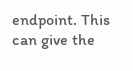endpoint. This can give the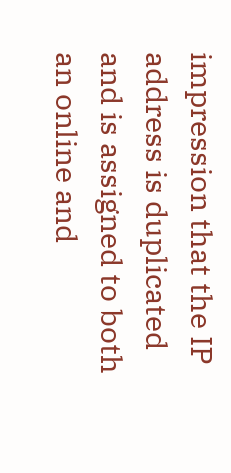impression that the IP address is duplicated and is assigned to both an online and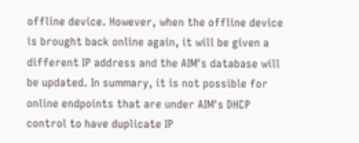offline device. However, when the offline device is brought back online again, it will be given a different IP address and the AIM's database will be updated. In summary, it is not possible for online endpoints that are under AIM's DHCP control to have duplicate IP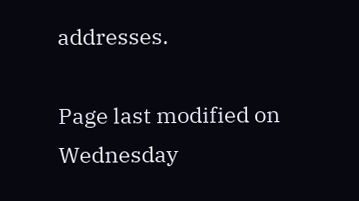addresses.

Page last modified on Wednesday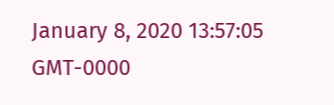January 8, 2020 13:57:05 GMT-0000